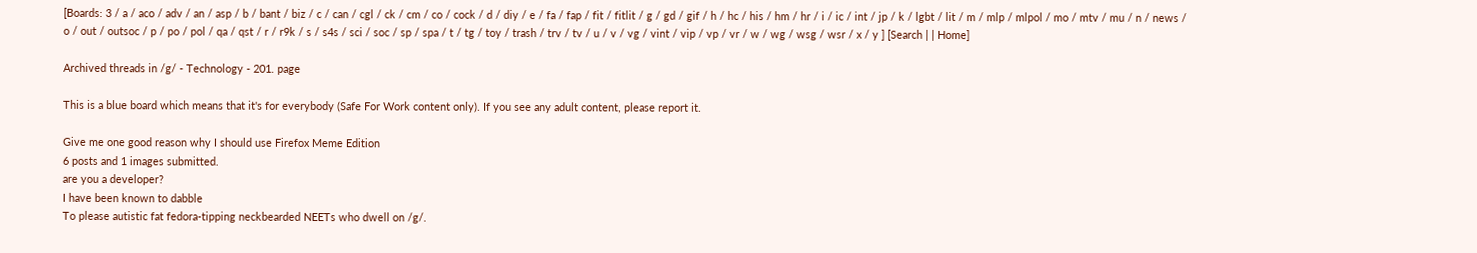[Boards: 3 / a / aco / adv / an / asp / b / bant / biz / c / can / cgl / ck / cm / co / cock / d / diy / e / fa / fap / fit / fitlit / g / gd / gif / h / hc / his / hm / hr / i / ic / int / jp / k / lgbt / lit / m / mlp / mlpol / mo / mtv / mu / n / news / o / out / outsoc / p / po / pol / qa / qst / r / r9k / s / s4s / sci / soc / sp / spa / t / tg / toy / trash / trv / tv / u / v / vg / vint / vip / vp / vr / w / wg / wsg / wsr / x / y ] [Search | | Home]

Archived threads in /g/ - Technology - 201. page

This is a blue board which means that it's for everybody (Safe For Work content only). If you see any adult content, please report it.

Give me one good reason why I should use Firefox Meme Edition
6 posts and 1 images submitted.
are you a developer?
I have been known to dabble
To please autistic fat fedora-tipping neckbearded NEETs who dwell on /g/.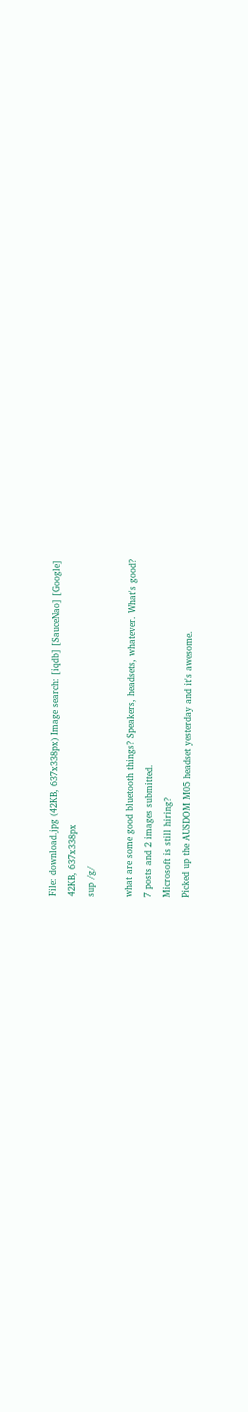File: download.jpg (42KB, 637x338px) Image search: [iqdb] [SauceNao] [Google]
42KB, 637x338px
sup /g/

what are some good bluetooth things? Speakers, headsets, whatever. What's good?
7 posts and 2 images submitted.
Microsoft is still hiring?
Picked up the AUSDOM M05 headset yesterday and it's awesome.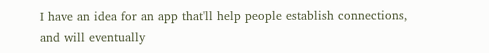I have an idea for an app that'll help people establish connections, and will eventually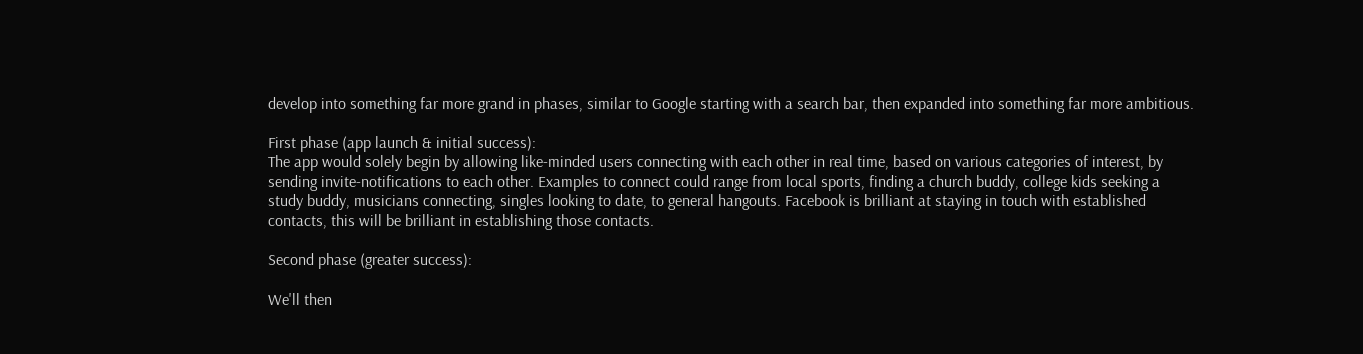develop into something far more grand in phases, similar to Google starting with a search bar, then expanded into something far more ambitious.

First phase (app launch & initial success):
The app would solely begin by allowing like-minded users connecting with each other in real time, based on various categories of interest, by sending invite-notifications to each other. Examples to connect could range from local sports, finding a church buddy, college kids seeking a study buddy, musicians connecting, singles looking to date, to general hangouts. Facebook is brilliant at staying in touch with established contacts, this will be brilliant in establishing those contacts.

Second phase (greater success):

We'll then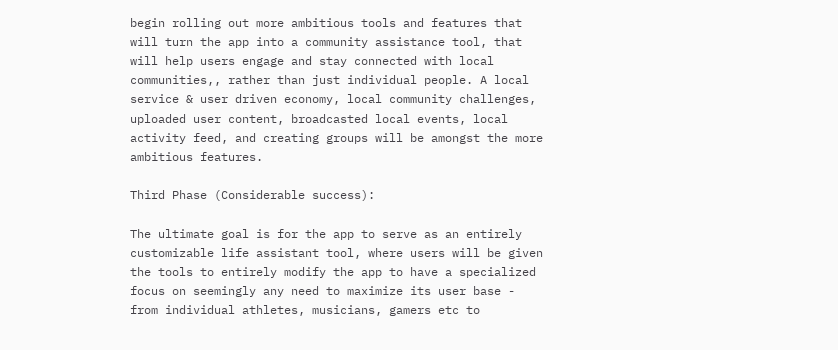begin rolling out more ambitious tools and features that will turn the app into a community assistance tool, that will help users engage and stay connected with local communities,, rather than just individual people. A local service & user driven economy, local community challenges, uploaded user content, broadcasted local events, local activity feed, and creating groups will be amongst the more ambitious features.

Third Phase (Considerable success):

The ultimate goal is for the app to serve as an entirely customizable life assistant tool, where users will be given the tools to entirely modify the app to have a specialized focus on seemingly any need to maximize its user base - from individual athletes, musicians, gamers etc to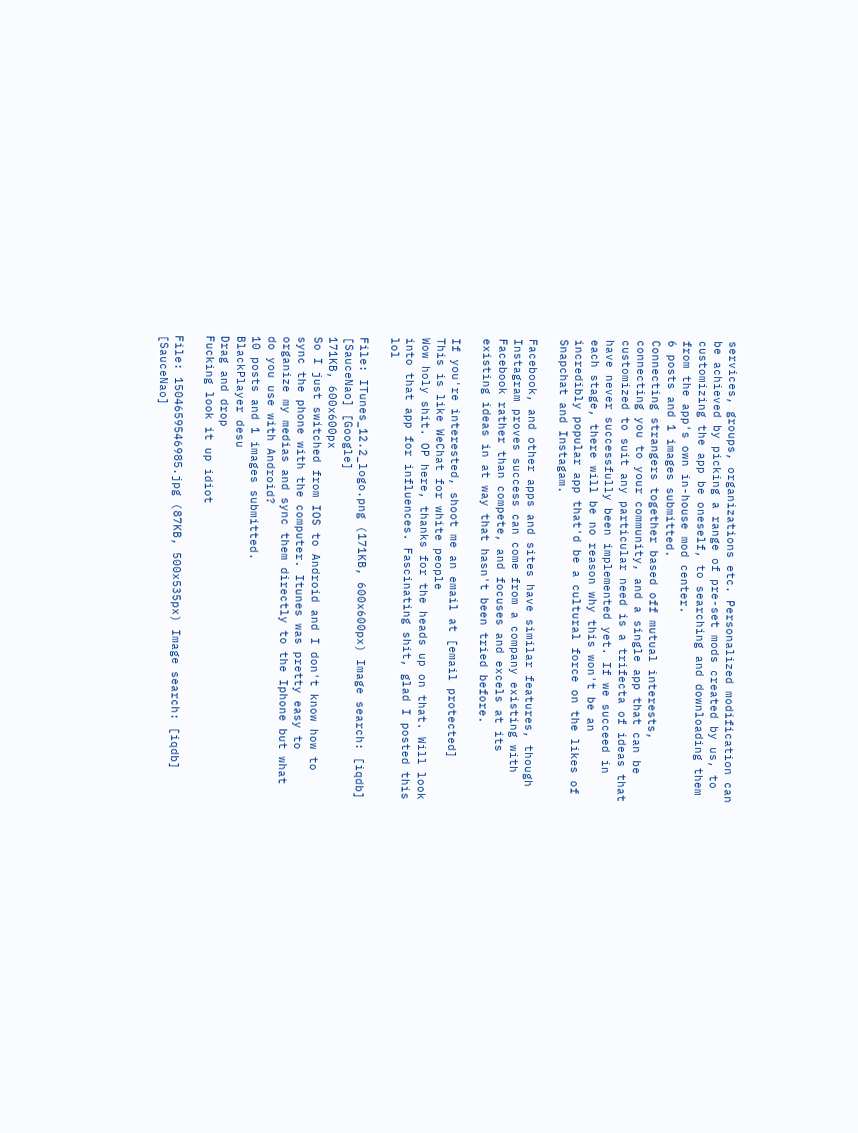services, groups, organizations etc. Personalized modification can be achieved by picking a range of pre-set mods created by us, to customizing the app be oneself, to searching and downloading them from the app's own in-house mod center.
6 posts and 1 images submitted.
Connecting strangers together based off mutual interests, connecting you to your community, and a single app that can be customized to suit any particular need is a trifecta of ideas that have never successfully been implemented yet. If we succeed in each stage, there will be no reason why this won't be an incredibly popular app that'd be a cultural force on the likes of Snapchat and Instagam.

Facebook, and other apps and sites have similar features, though Instagram proves success can come from a company existing with Facebook rather than compete, and focuses and excels at its existing ideas in at way that hasn't been tried before.

If you're interested, shoot me an email at [email protected]
This is like WeChat for white people
Wow holy shit. OP here, thanks for the heads up on that. Will look into that app for influences. Fascinating shit, glad I posted this lol

File: ITunes_12.2_logo.png (171KB, 600x600px) Image search: [iqdb] [SauceNao] [Google]
171KB, 600x600px
So I just switched from IOS to Android and I don't know how to sync the phone with the computer. Itunes was pretty easy to organize my medias and sync them directly to the Iphone but what do you use with Android?
10 posts and 1 images submitted.
BlackPlayer desu
Drag and drop
Fucking look it up idiot

File: 1504659546985.jpg (87KB, 500x535px) Image search: [iqdb] [SauceNao]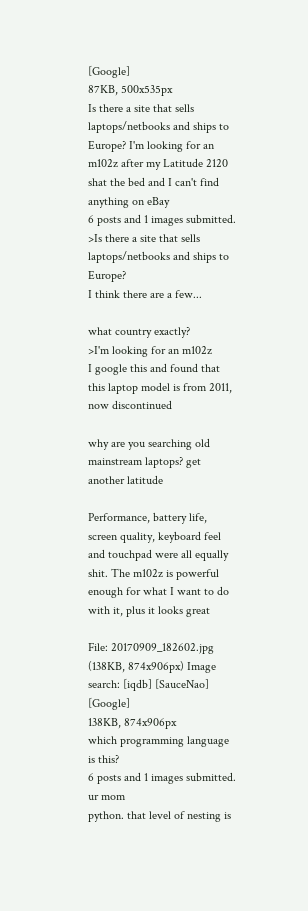[Google]
87KB, 500x535px
Is there a site that sells laptops/netbooks and ships to Europe? I'm looking for an m102z after my Latitude 2120 shat the bed and I can't find anything on eBay
6 posts and 1 images submitted.
>Is there a site that sells laptops/netbooks and ships to Europe?
I think there are a few...

what country exactly?
>I'm looking for an m102z
I google this and found that this laptop model is from 2011, now discontinued

why are you searching old mainstream laptops? get another latitude

Performance, battery life, screen quality, keyboard feel and touchpad were all equally shit. The m102z is powerful enough for what I want to do with it, plus it looks great

File: 20170909_182602.jpg (138KB, 874x906px) Image search: [iqdb] [SauceNao] [Google]
138KB, 874x906px
which programming language is this?
6 posts and 1 images submitted.
ur mom
python. that level of nesting is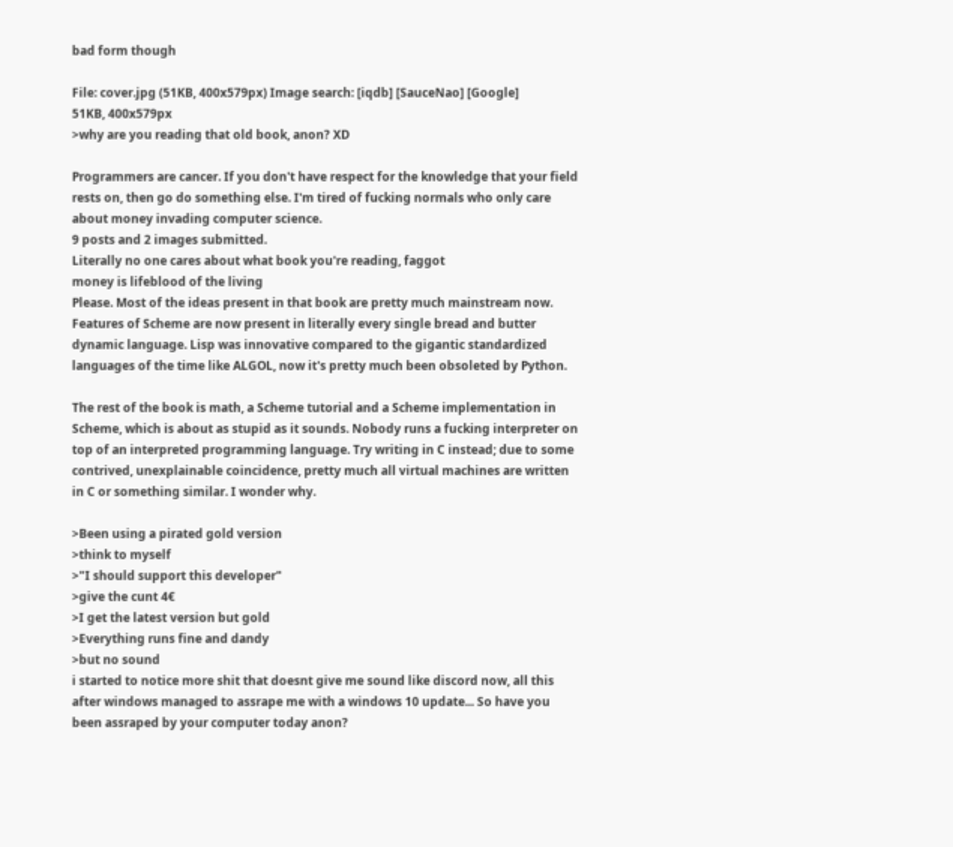bad form though

File: cover.jpg (51KB, 400x579px) Image search: [iqdb] [SauceNao] [Google]
51KB, 400x579px
>why are you reading that old book, anon? XD

Programmers are cancer. If you don't have respect for the knowledge that your field rests on, then go do something else. I'm tired of fucking normals who only care about money invading computer science.
9 posts and 2 images submitted.
Literally no one cares about what book you're reading, faggot
money is lifeblood of the living
Please. Most of the ideas present in that book are pretty much mainstream now. Features of Scheme are now present in literally every single bread and butter dynamic language. Lisp was innovative compared to the gigantic standardized languages of the time like ALGOL, now it's pretty much been obsoleted by Python.

The rest of the book is math, a Scheme tutorial and a Scheme implementation in Scheme, which is about as stupid as it sounds. Nobody runs a fucking interpreter on top of an interpreted programming language. Try writing in C instead; due to some contrived, unexplainable coincidence, pretty much all virtual machines are written in C or something similar. I wonder why.

>Been using a pirated gold version
>think to myself
>"I should support this developer"
>give the cunt 4€
>I get the latest version but gold
>Everything runs fine and dandy
>but no sound
i started to notice more shit that doesnt give me sound like discord now, all this after windows managed to assrape me with a windows 10 update... So have you been assraped by your computer today anon?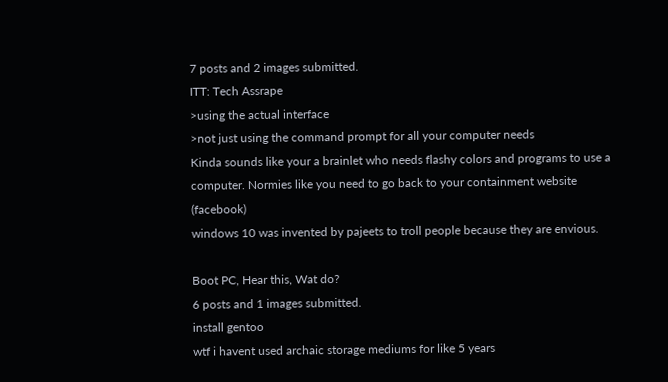7 posts and 2 images submitted.
ITT: Tech Assrape
>using the actual interface
>not just using the command prompt for all your computer needs
Kinda sounds like your a brainlet who needs flashy colors and programs to use a computer. Normies like you need to go back to your containment website (facebook)
windows 10 was invented by pajeets to troll people because they are envious.

Boot PC, Hear this, Wat do?
6 posts and 1 images submitted.
install gentoo
wtf i havent used archaic storage mediums for like 5 years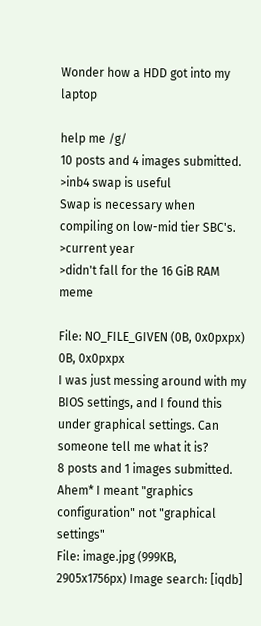Wonder how a HDD got into my laptop

help me /g/
10 posts and 4 images submitted.
>inb4 swap is useful
Swap is necessary when compiling on low-mid tier SBC's.
>current year
>didn't fall for the 16 GiB RAM meme

File: NO_FILE_GIVEN (0B, 0x0pxpx)
0B, 0x0pxpx
I was just messing around with my BIOS settings, and I found this under graphical settings. Can someone tell me what it is?
8 posts and 1 images submitted.
Ahem* I meant "graphics configuration" not "graphical settings"
File: image.jpg (999KB, 2905x1756px) Image search: [iqdb]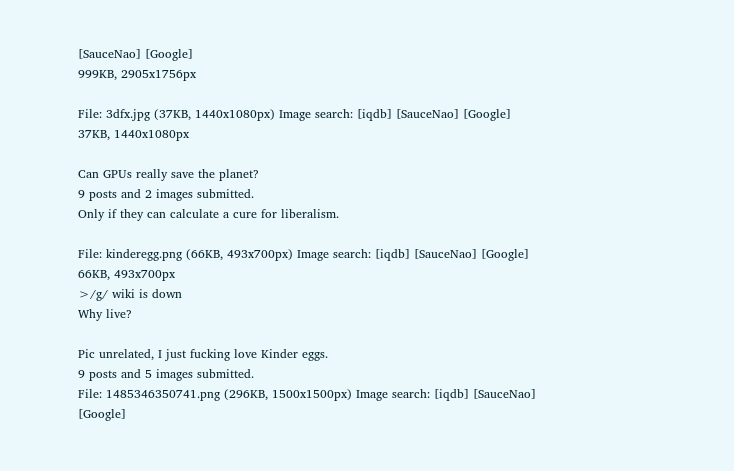[SauceNao] [Google]
999KB, 2905x1756px

File: 3dfx.jpg (37KB, 1440x1080px) Image search: [iqdb] [SauceNao] [Google]
37KB, 1440x1080px

Can GPUs really save the planet?
9 posts and 2 images submitted.
Only if they can calculate a cure for liberalism.

File: kinderegg.png (66KB, 493x700px) Image search: [iqdb] [SauceNao] [Google]
66KB, 493x700px
>/g/ wiki is down
Why live?

Pic unrelated, I just fucking love Kinder eggs.
9 posts and 5 images submitted.
File: 1485346350741.png (296KB, 1500x1500px) Image search: [iqdb] [SauceNao] [Google]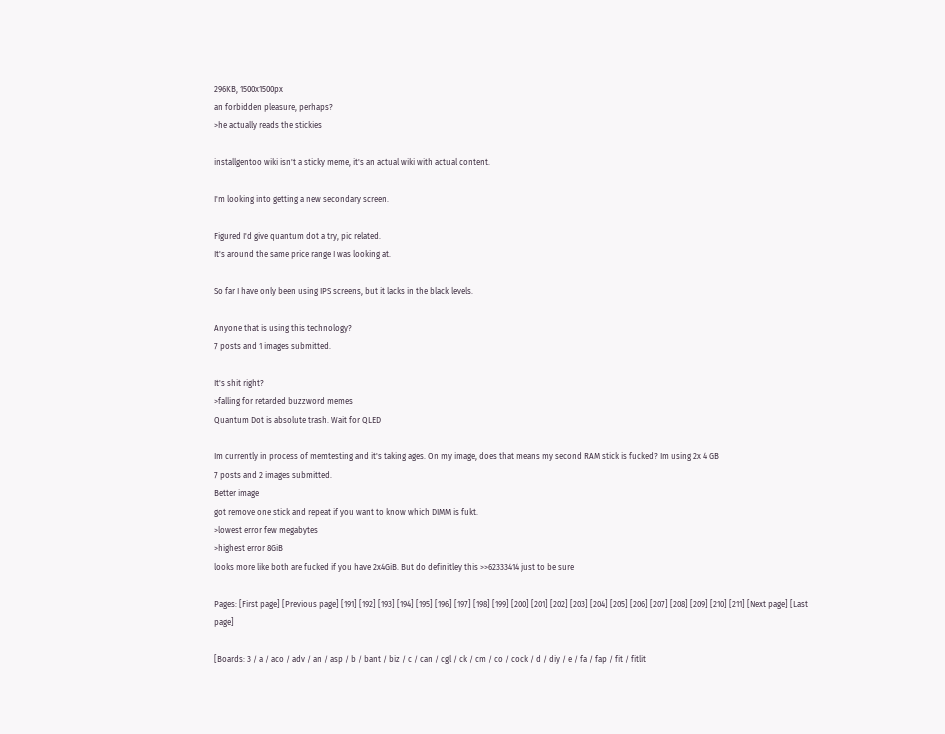296KB, 1500x1500px
an forbidden pleasure, perhaps?
>he actually reads the stickies

installgentoo wiki isn't a sticky meme, it's an actual wiki with actual content.

I'm looking into getting a new secondary screen.

Figured I'd give quantum dot a try, pic related.
It's around the same price range I was looking at.

So far I have only been using IPS screens, but it lacks in the black levels.

Anyone that is using this technology?
7 posts and 1 images submitted.

It's shit right?
>falling for retarded buzzword memes
Quantum Dot is absolute trash. Wait for QLED

Im currently in process of memtesting and it's taking ages. On my image, does that means my second RAM stick is fucked? Im using 2x 4 GB
7 posts and 2 images submitted.
Better image
got remove one stick and repeat if you want to know which DIMM is fukt.
>lowest error few megabytes
>highest error 8GiB
looks more like both are fucked if you have 2x4GiB. But do definitley this >>62333414 just to be sure

Pages: [First page] [Previous page] [191] [192] [193] [194] [195] [196] [197] [198] [199] [200] [201] [202] [203] [204] [205] [206] [207] [208] [209] [210] [211] [Next page] [Last page]

[Boards: 3 / a / aco / adv / an / asp / b / bant / biz / c / can / cgl / ck / cm / co / cock / d / diy / e / fa / fap / fit / fitlit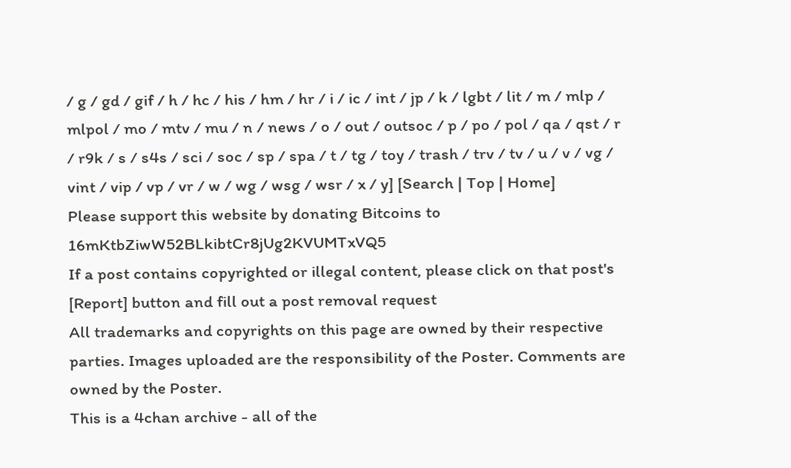/ g / gd / gif / h / hc / his / hm / hr / i / ic / int / jp / k / lgbt / lit / m / mlp / mlpol / mo / mtv / mu / n / news / o / out / outsoc / p / po / pol / qa / qst / r / r9k / s / s4s / sci / soc / sp / spa / t / tg / toy / trash / trv / tv / u / v / vg / vint / vip / vp / vr / w / wg / wsg / wsr / x / y] [Search | Top | Home]
Please support this website by donating Bitcoins to 16mKtbZiwW52BLkibtCr8jUg2KVUMTxVQ5
If a post contains copyrighted or illegal content, please click on that post's [Report] button and fill out a post removal request
All trademarks and copyrights on this page are owned by their respective parties. Images uploaded are the responsibility of the Poster. Comments are owned by the Poster.
This is a 4chan archive - all of the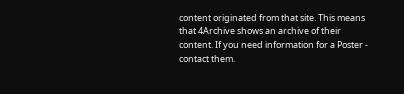content originated from that site. This means that 4Archive shows an archive of their content. If you need information for a Poster - contact them.